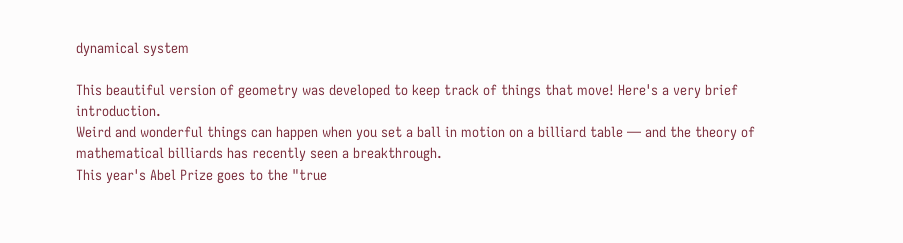dynamical system

This beautiful version of geometry was developed to keep track of things that move! Here's a very brief introduction.
Weird and wonderful things can happen when you set a ball in motion on a billiard table — and the theory of mathematical billiards has recently seen a breakthrough.
This year's Abel Prize goes to the "true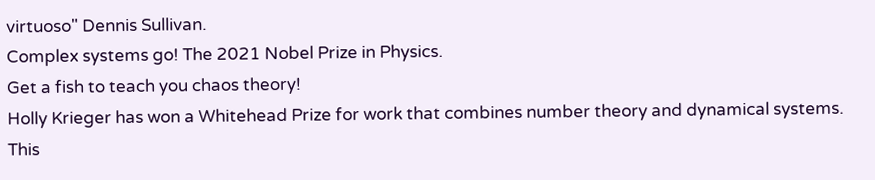virtuoso" Dennis Sullivan.
Complex systems go! The 2021 Nobel Prize in Physics.
Get a fish to teach you chaos theory!
Holly Krieger has won a Whitehead Prize for work that combines number theory and dynamical systems.
This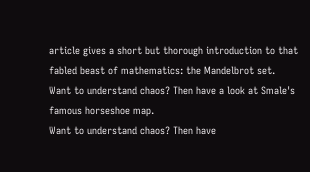article gives a short but thorough introduction to that fabled beast of mathematics: the Mandelbrot set.
Want to understand chaos? Then have a look at Smale's famous horseshoe map.
Want to understand chaos? Then have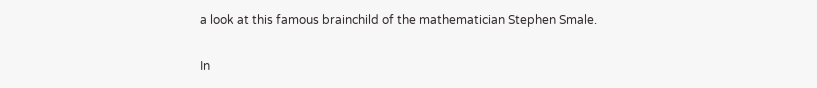a look at this famous brainchild of the mathematician Stephen Smale.

In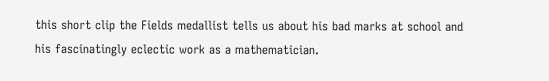this short clip the Fields medallist tells us about his bad marks at school and his fascinatingly eclectic work as a mathematician.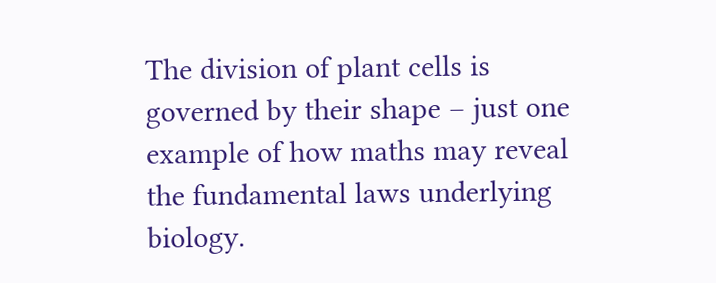The division of plant cells is governed by their shape – just one example of how maths may reveal the fundamental laws underlying biology.